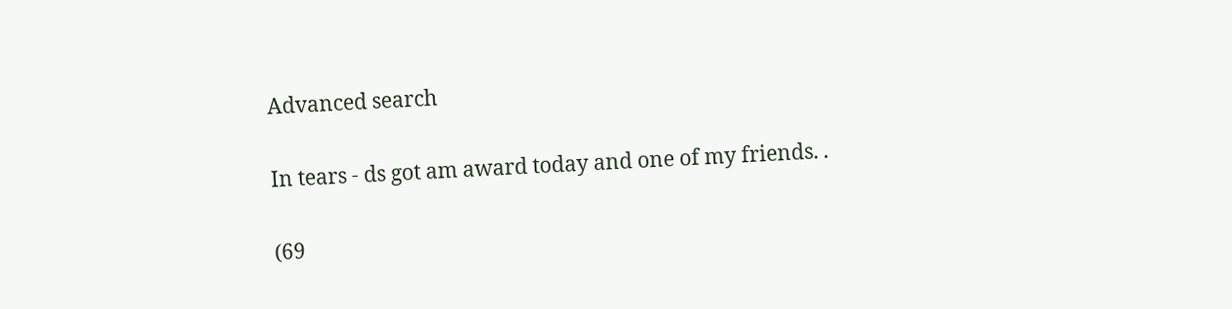Advanced search

In tears - ds got am award today and one of my friends. .

(69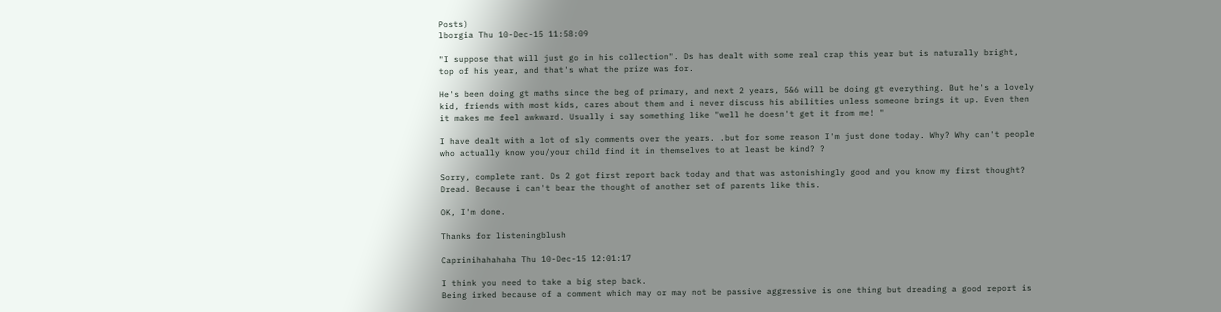Posts)
lborgia Thu 10-Dec-15 11:58:09

"I suppose that will just go in his collection". Ds has dealt with some real crap this year but is naturally bright, top of his year, and that's what the prize was for.

He's been doing gt maths since the beg of primary, and next 2 years, 5&6 will be doing gt everything. But he's a lovely kid, friends with most kids, cares about them and i never discuss his abilities unless someone brings it up. Even then it makes me feel awkward. Usually i say something like "well he doesn't get it from me! "

I have dealt with a lot of sly comments over the years. .but for some reason I'm just done today. Why? Why can't people who actually know you/your child find it in themselves to at least be kind? ?

Sorry, complete rant. Ds 2 got first report back today and that was astonishingly good and you know my first thought? Dread. Because i can't bear the thought of another set of parents like this.

OK, I'm done.

Thanks for listeningblush

Caprinihahahaha Thu 10-Dec-15 12:01:17

I think you need to take a big step back.
Being irked because of a comment which may or may not be passive aggressive is one thing but dreading a good report is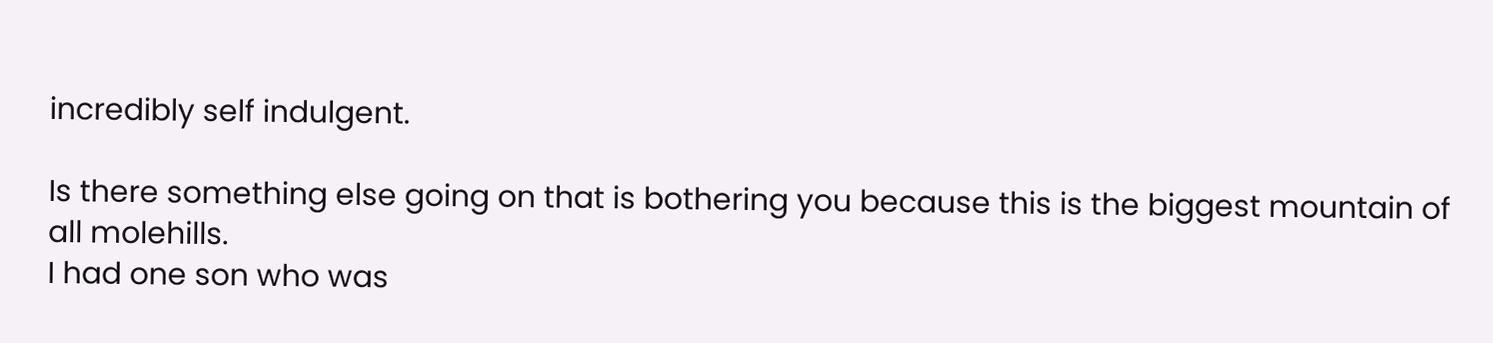incredibly self indulgent.

Is there something else going on that is bothering you because this is the biggest mountain of all molehills.
I had one son who was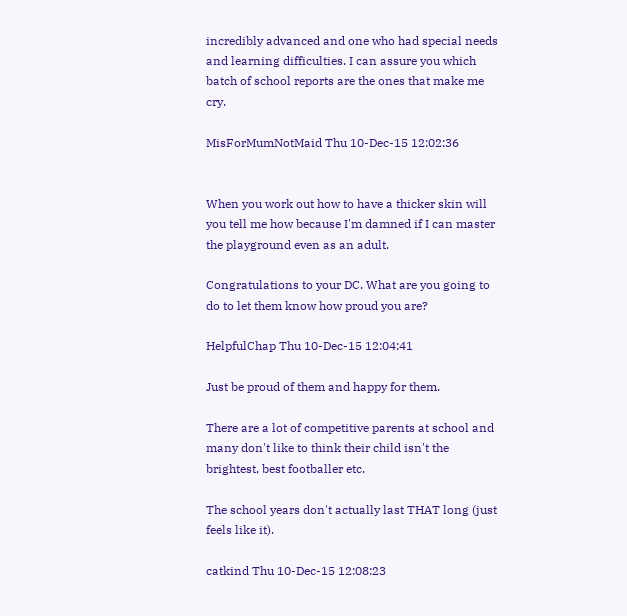incredibly advanced and one who had special needs and learning difficulties. I can assure you which batch of school reports are the ones that make me cry.

MisForMumNotMaid Thu 10-Dec-15 12:02:36


When you work out how to have a thicker skin will you tell me how because I'm damned if I can master the playground even as an adult.

Congratulations to your DC. What are you going to do to let them know how proud you are?

HelpfulChap Thu 10-Dec-15 12:04:41

Just be proud of them and happy for them.

There are a lot of competitive parents at school and many don't like to think their child isn't the brightest, best footballer etc.

The school years don't actually last THAT long (just feels like it).

catkind Thu 10-Dec-15 12:08:23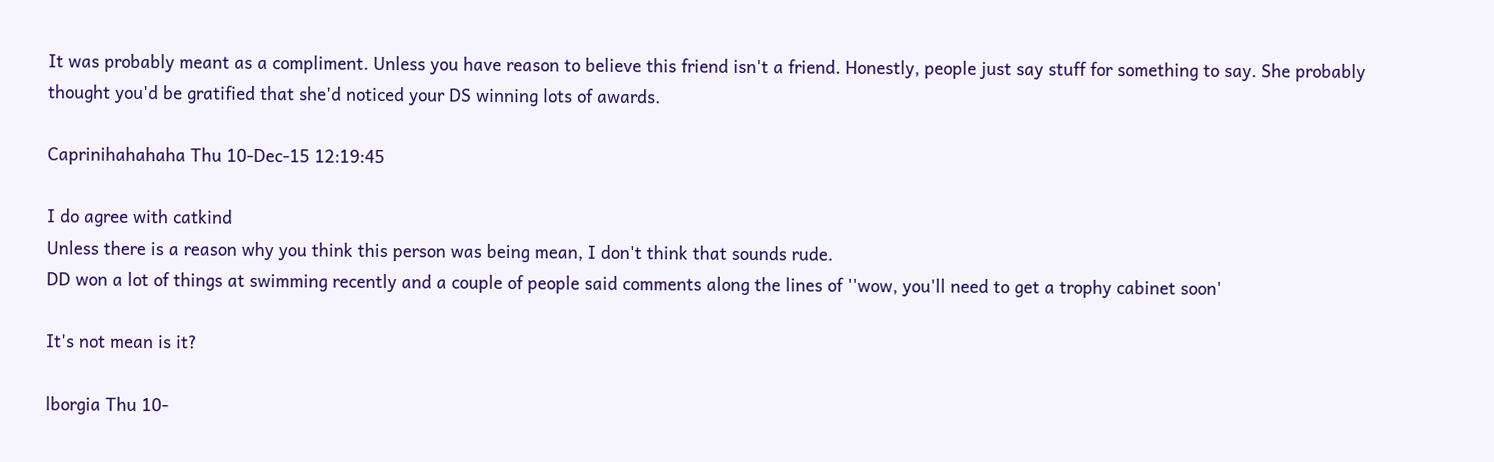It was probably meant as a compliment. Unless you have reason to believe this friend isn't a friend. Honestly, people just say stuff for something to say. She probably thought you'd be gratified that she'd noticed your DS winning lots of awards.

Caprinihahahaha Thu 10-Dec-15 12:19:45

I do agree with catkind
Unless there is a reason why you think this person was being mean, I don't think that sounds rude.
DD won a lot of things at swimming recently and a couple of people said comments along the lines of ''wow, you'll need to get a trophy cabinet soon'

It's not mean is it?

lborgia Thu 10-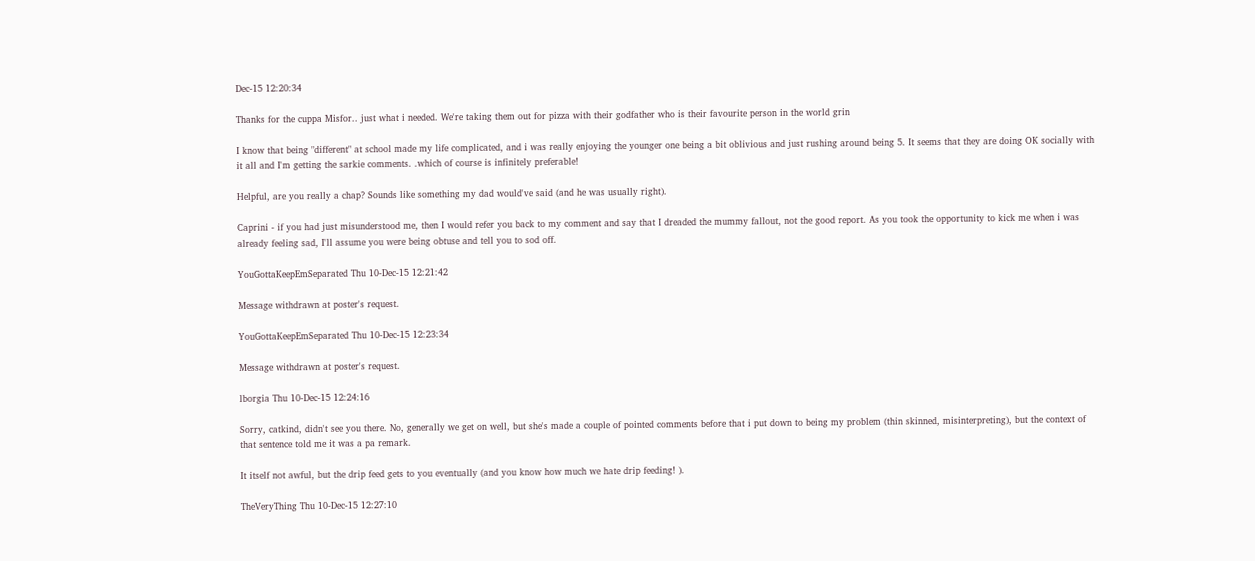Dec-15 12:20:34

Thanks for the cuppa Misfor.. just what i needed. We're taking them out for pizza with their godfather who is their favourite person in the world grin

I know that being "different" at school made my life complicated, and i was really enjoying the younger one being a bit oblivious and just rushing around being 5. It seems that they are doing OK socially with it all and I'm getting the sarkie comments. .which of course is infinitely preferable!

Helpful, are you really a chap? Sounds like something my dad would've said (and he was usually right).

Caprini - if you had just misunderstood me, then I would refer you back to my comment and say that I dreaded the mummy fallout, not the good report. As you took the opportunity to kick me when i was already feeling sad, I'll assume you were being obtuse and tell you to sod off.

YouGottaKeepEmSeparated Thu 10-Dec-15 12:21:42

Message withdrawn at poster's request.

YouGottaKeepEmSeparated Thu 10-Dec-15 12:23:34

Message withdrawn at poster's request.

lborgia Thu 10-Dec-15 12:24:16

Sorry, catkind, didn't see you there. No, generally we get on well, but she's made a couple of pointed comments before that i put down to being my problem (thin skinned, misinterpreting), but the context of that sentence told me it was a pa remark.

It itself not awful, but the drip feed gets to you eventually (and you know how much we hate drip feeding! ).

TheVeryThing Thu 10-Dec-15 12:27:10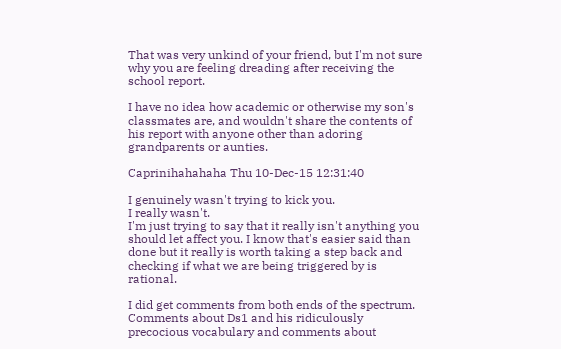That was very unkind of your friend, but I'm not sure why you are feeling dreading after receiving the school report.

I have no idea how academic or otherwise my son's classmates are, and wouldn't share the contents of his report with anyone other than adoring grandparents or aunties.

Caprinihahahaha Thu 10-Dec-15 12:31:40

I genuinely wasn't trying to kick you.
I really wasn't.
I'm just trying to say that it really isn't anything you should let affect you. I know that's easier said than done but it really is worth taking a step back and checking if what we are being triggered by is rational.

I did get comments from both ends of the spectrum. Comments about Ds1 and his ridiculously precocious vocabulary and comments about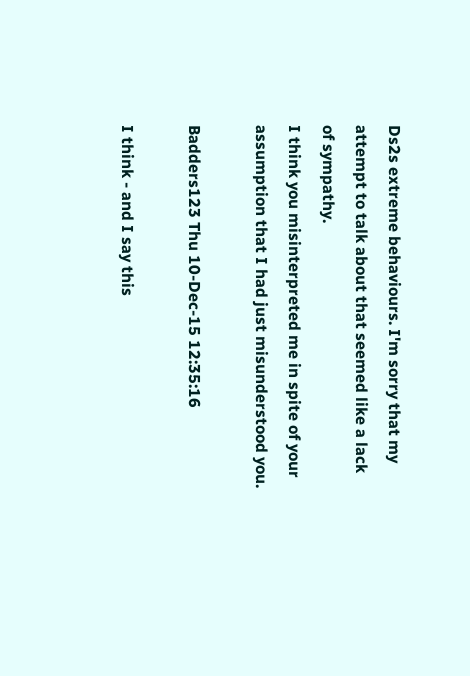Ds2s extreme behaviours. I'm sorry that my attempt to talk about that seemed like a lack of sympathy.
I think you misinterpreted me in spite of your assumption that I had just misunderstood you.

Badders123 Thu 10-Dec-15 12:35:16

I think - and I say this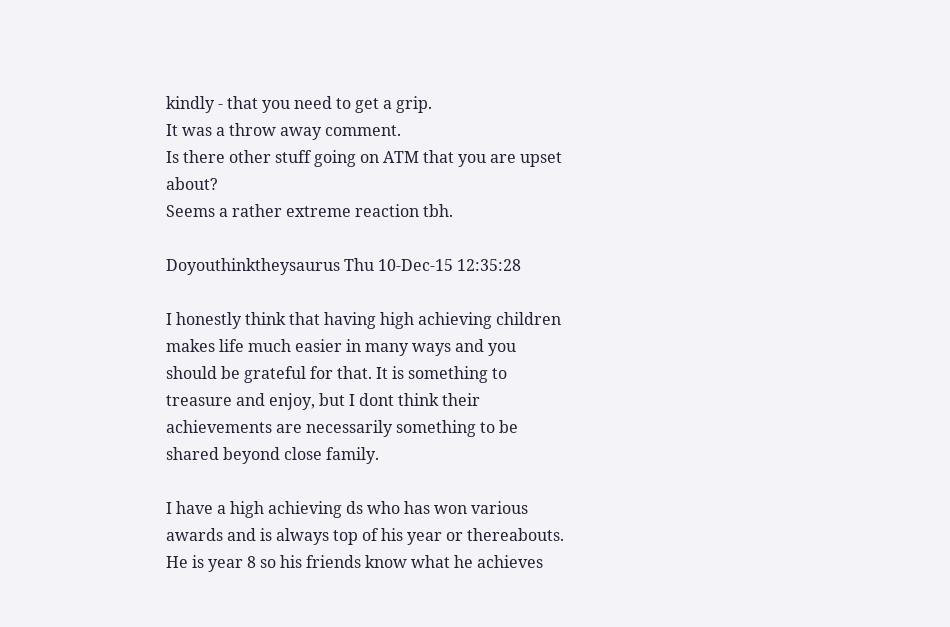kindly - that you need to get a grip.
It was a throw away comment.
Is there other stuff going on ATM that you are upset about?
Seems a rather extreme reaction tbh.

Doyouthinktheysaurus Thu 10-Dec-15 12:35:28

I honestly think that having high achieving children makes life much easier in many ways and you should be grateful for that. It is something to treasure and enjoy, but I dont think their achievements are necessarily something to be shared beyond close family.

I have a high achieving ds who has won various awards and is always top of his year or thereabouts. He is year 8 so his friends know what he achieves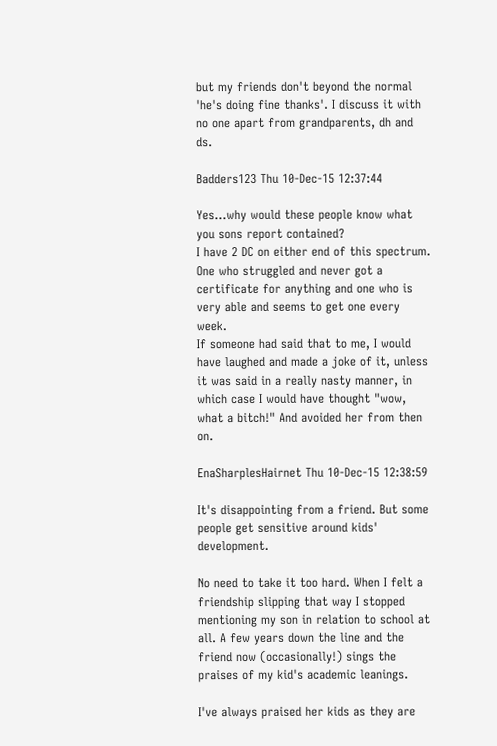but my friends don't beyond the normal 'he's doing fine thanks'. I discuss it with no one apart from grandparents, dh and ds.

Badders123 Thu 10-Dec-15 12:37:44

Yes...why would these people know what you sons report contained?
I have 2 DC on either end of this spectrum. One who struggled and never got a certificate for anything and one who is very able and seems to get one every week.
If someone had said that to me, I would have laughed and made a joke of it, unless it was said in a really nasty manner, in which case I would have thought "wow, what a bitch!" And avoided her from then on.

EnaSharplesHairnet Thu 10-Dec-15 12:38:59

It's disappointing from a friend. But some people get sensitive around kids' development.

No need to take it too hard. When I felt a friendship slipping that way I stopped mentioning my son in relation to school at all. A few years down the line and the friend now (occasionally!) sings the praises of my kid's academic leanings.

I've always praised her kids as they are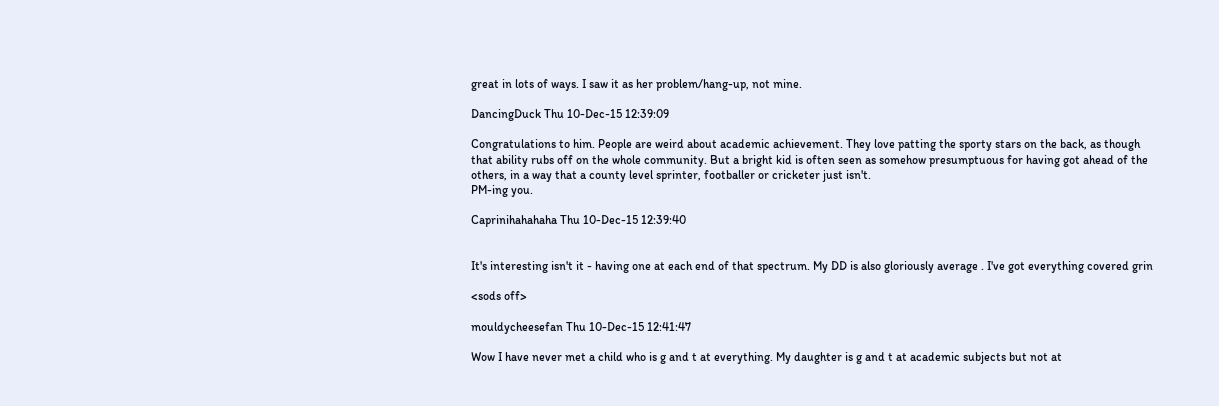great in lots of ways. I saw it as her problem/hang-up, not mine.

DancingDuck Thu 10-Dec-15 12:39:09

Congratulations to him. People are weird about academic achievement. They love patting the sporty stars on the back, as though that ability rubs off on the whole community. But a bright kid is often seen as somehow presumptuous for having got ahead of the others, in a way that a county level sprinter, footballer or cricketer just isn't.
PM-ing you.

Caprinihahahaha Thu 10-Dec-15 12:39:40


It's interesting isn't it - having one at each end of that spectrum. My DD is also gloriously average . I've got everything covered grin

<sods off>

mouldycheesefan Thu 10-Dec-15 12:41:47

Wow I have never met a child who is g and t at everything. My daughter is g and t at academic subjects but not at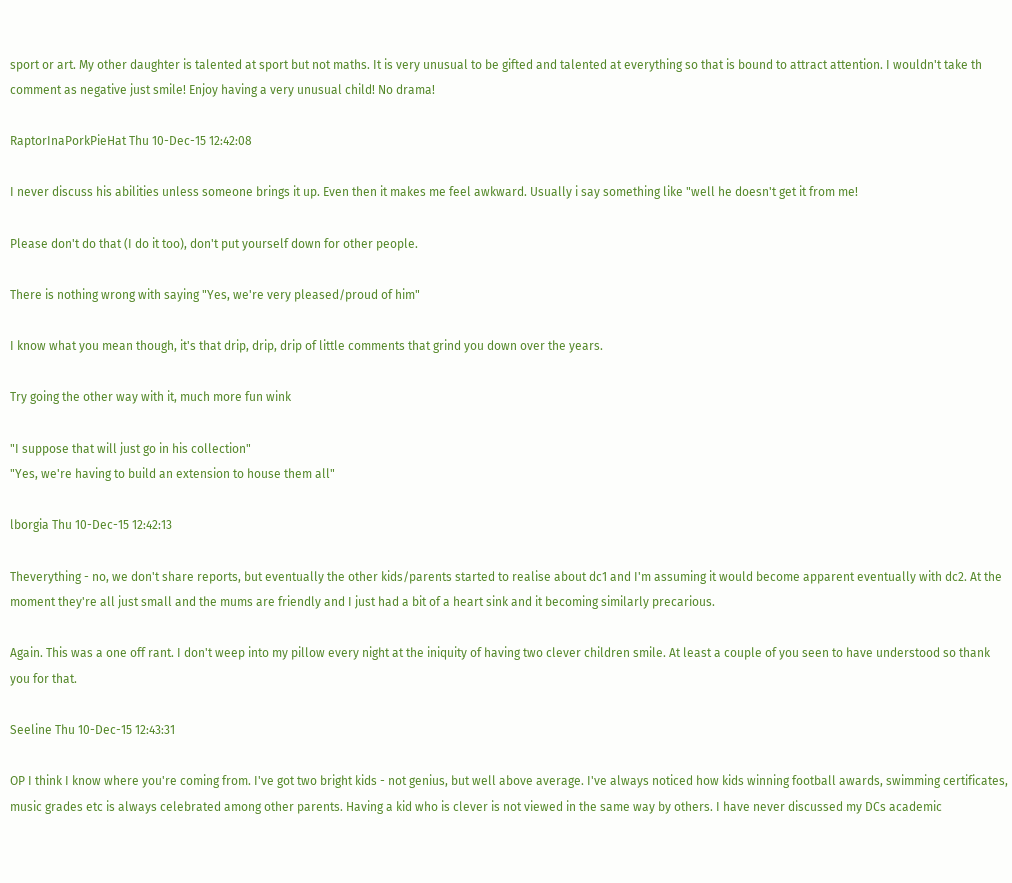sport or art. My other daughter is talented at sport but not maths. It is very unusual to be gifted and talented at everything so that is bound to attract attention. I wouldn't take th comment as negative just smile! Enjoy having a very unusual child! No drama!

RaptorInaPorkPieHat Thu 10-Dec-15 12:42:08

I never discuss his abilities unless someone brings it up. Even then it makes me feel awkward. Usually i say something like "well he doesn't get it from me!

Please don't do that (I do it too), don't put yourself down for other people.

There is nothing wrong with saying "Yes, we're very pleased/proud of him"

I know what you mean though, it's that drip, drip, drip of little comments that grind you down over the years.

Try going the other way with it, much more fun wink

"I suppose that will just go in his collection"
"Yes, we're having to build an extension to house them all"

lborgia Thu 10-Dec-15 12:42:13

Theverything - no, we don't share reports, but eventually the other kids/parents started to realise about dc1 and I'm assuming it would become apparent eventually with dc2. At the moment they're all just small and the mums are friendly and I just had a bit of a heart sink and it becoming similarly precarious.

Again. This was a one off rant. I don't weep into my pillow every night at the iniquity of having two clever children smile. At least a couple of you seen to have understood so thank you for that.

Seeline Thu 10-Dec-15 12:43:31

OP I think I know where you're coming from. I've got two bright kids - not genius, but well above average. I've always noticed how kids winning football awards, swimming certificates, music grades etc is always celebrated among other parents. Having a kid who is clever is not viewed in the same way by others. I have never discussed my DCs academic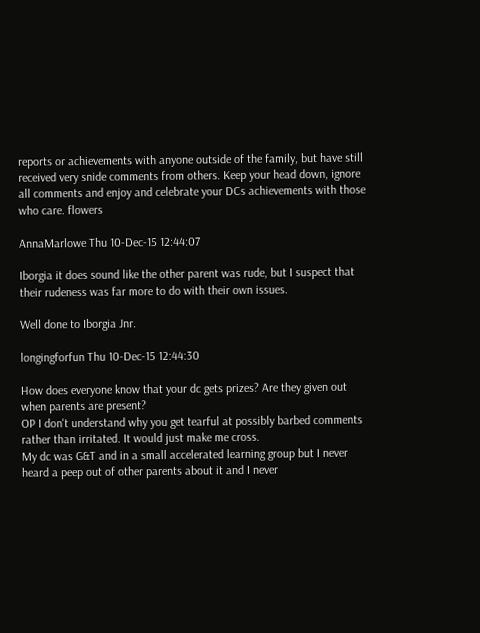reports or achievements with anyone outside of the family, but have still received very snide comments from others. Keep your head down, ignore all comments and enjoy and celebrate your DCs achievements with those who care. flowers

AnnaMarlowe Thu 10-Dec-15 12:44:07

Iborgia it does sound like the other parent was rude, but I suspect that their rudeness was far more to do with their own issues.

Well done to Iborgia Jnr.

longingforfun Thu 10-Dec-15 12:44:30

How does everyone know that your dc gets prizes? Are they given out when parents are present?
OP I don't understand why you get tearful at possibly barbed comments rather than irritated. It would just make me cross.
My dc was G&T and in a small accelerated learning group but I never heard a peep out of other parents about it and I never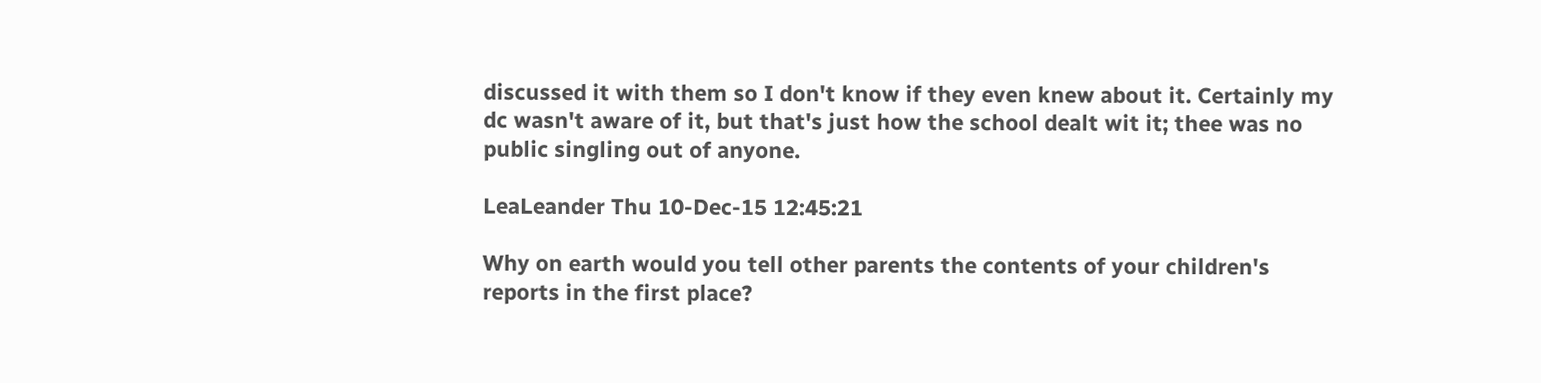discussed it with them so I don't know if they even knew about it. Certainly my dc wasn't aware of it, but that's just how the school dealt wit it; thee was no public singling out of anyone.

LeaLeander Thu 10-Dec-15 12:45:21

Why on earth would you tell other parents the contents of your children's reports in the first place?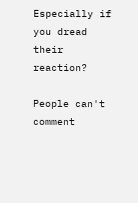Especially if you dread their reaction?

People can't comment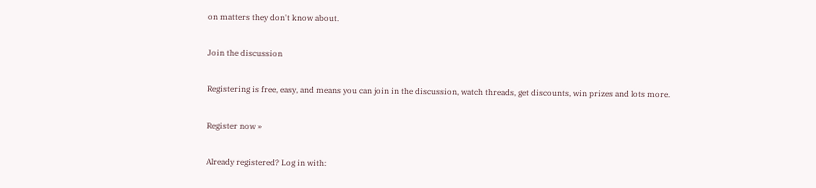on matters they don't know about.

Join the discussion

Registering is free, easy, and means you can join in the discussion, watch threads, get discounts, win prizes and lots more.

Register now »

Already registered? Log in with: